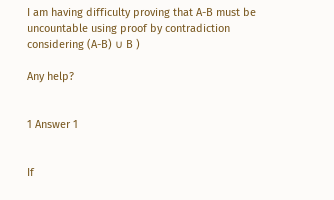I am having difficulty proving that A-B must be uncountable using proof by contradiction considering (A-B) ∪ B )

Any help?


1 Answer 1


If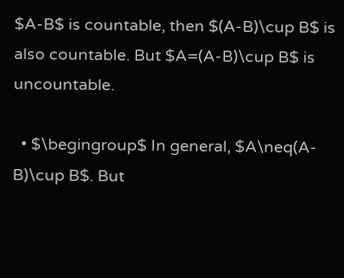$A-B$ is countable, then $(A-B)\cup B$ is also countable. But $A=(A-B)\cup B$ is uncountable.

  • $\begingroup$ In general, $A\neq(A-B)\cup B$. But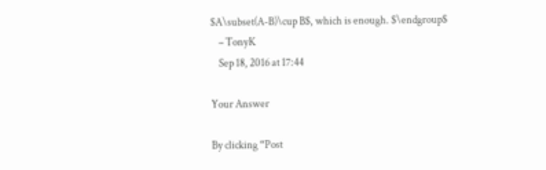$A\subset(A-B)\cup B$, which is enough. $\endgroup$
    – TonyK
    Sep 18, 2016 at 17:44

Your Answer

By clicking “Post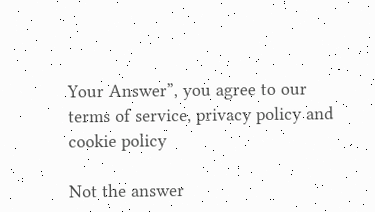Your Answer”, you agree to our terms of service, privacy policy and cookie policy

Not the answer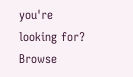you're looking for? Browse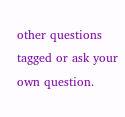other questions tagged or ask your own question.